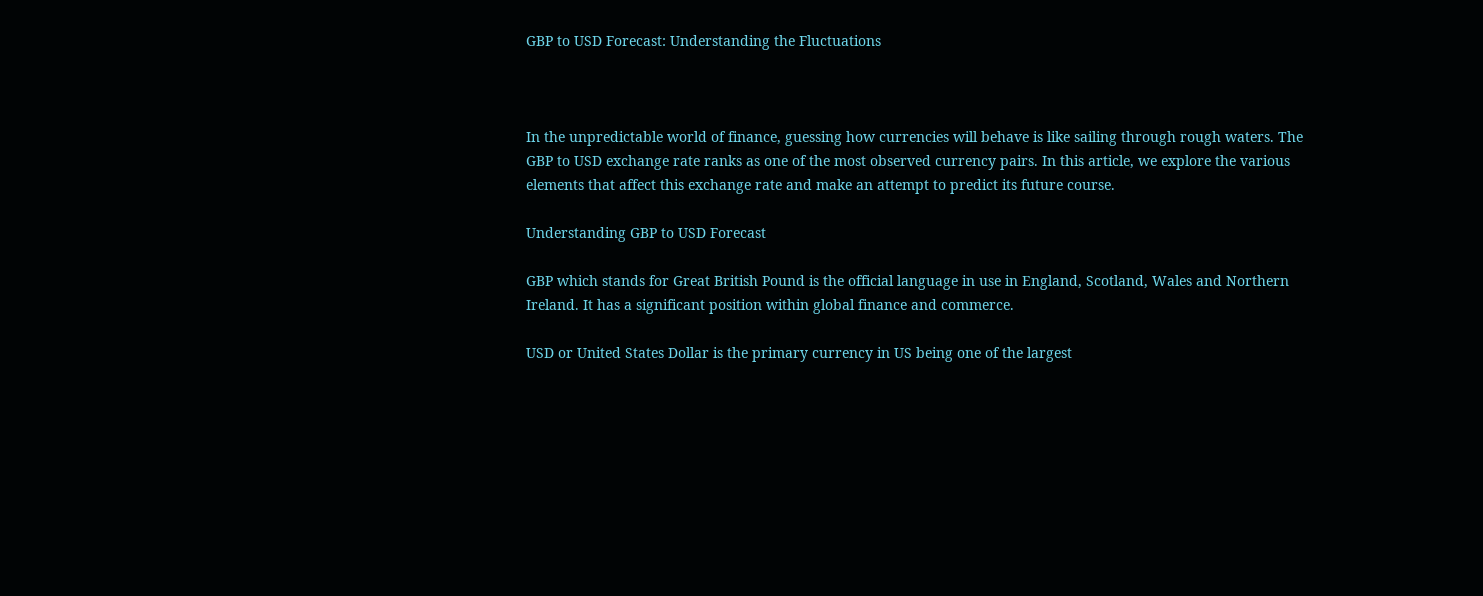GBP to USD Forecast: Understanding the Fluctuations



In the unpredictable world of finance, guessing how currencies will behave is like sailing through rough waters. The GBP to USD exchange rate ranks as one of the most observed currency pairs. In this article, we explore the various elements that affect this exchange rate and make an attempt to predict its future course.

Understanding GBP to USD Forecast

GBP which stands for Great British Pound is the official language in use in England, Scotland, Wales and Northern Ireland. It has a significant position within global finance and commerce.

USD or United States Dollar is the primary currency in US being one of the largest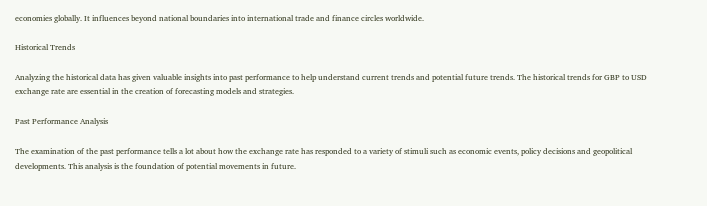economies globally. It influences beyond national boundaries into international trade and finance circles worldwide.

Historical Trends

Analyzing the historical data has given valuable insights into past performance to help understand current trends and potential future trends. The historical trends for GBP to USD exchange rate are essential in the creation of forecasting models and strategies.

Past Performance Analysis

The examination of the past performance tells a lot about how the exchange rate has responded to a variety of stimuli such as economic events, policy decisions and geopolitical developments. This analysis is the foundation of potential movements in future.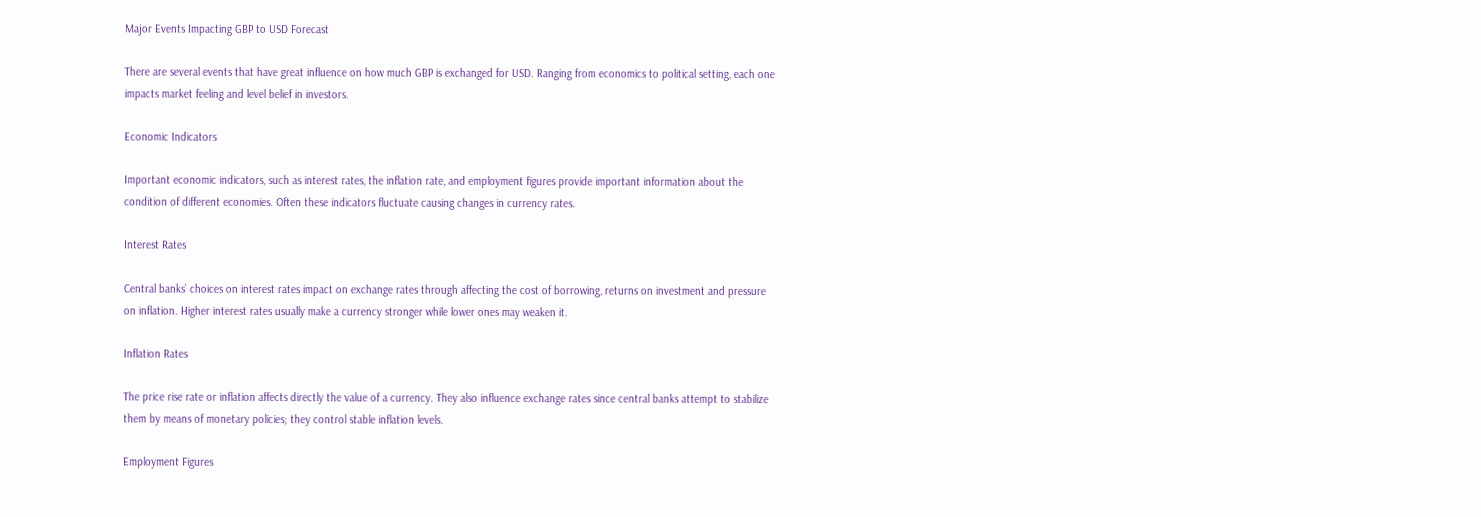Major Events Impacting GBP to USD Forecast

There are several events that have great influence on how much GBP is exchanged for USD. Ranging from economics to political setting, each one impacts market feeling and level belief in investors.

Economic Indicators

Important economic indicators, such as interest rates, the inflation rate, and employment figures provide important information about the condition of different economies. Often these indicators fluctuate causing changes in currency rates.

Interest Rates

Central banks’ choices on interest rates impact on exchange rates through affecting the cost of borrowing, returns on investment and pressure on inflation. Higher interest rates usually make a currency stronger while lower ones may weaken it.

Inflation Rates

The price rise rate or inflation affects directly the value of a currency. They also influence exchange rates since central banks attempt to stabilize them by means of monetary policies; they control stable inflation levels.

Employment Figures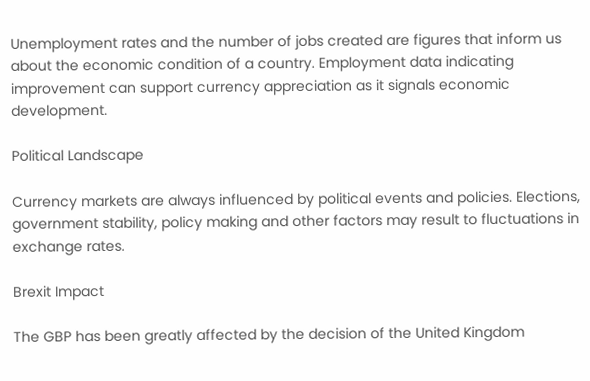Unemployment rates and the number of jobs created are figures that inform us about the economic condition of a country. Employment data indicating improvement can support currency appreciation as it signals economic development.

Political Landscape

Currency markets are always influenced by political events and policies. Elections, government stability, policy making and other factors may result to fluctuations in exchange rates.

Brexit Impact

The GBP has been greatly affected by the decision of the United Kingdom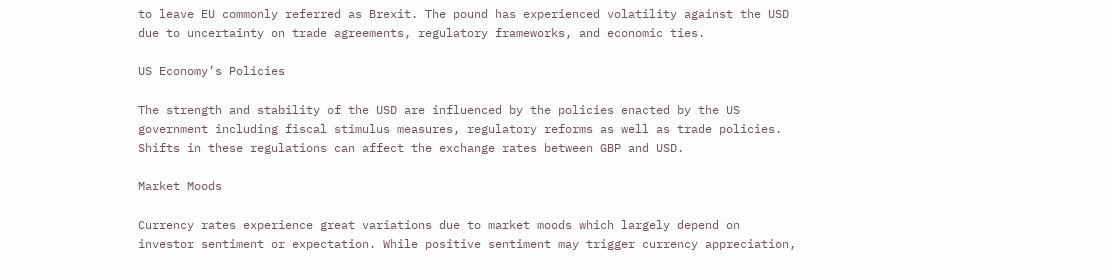to leave EU commonly referred as Brexit. The pound has experienced volatility against the USD due to uncertainty on trade agreements, regulatory frameworks, and economic ties.

US Economy’s Policies

The strength and stability of the USD are influenced by the policies enacted by the US government including fiscal stimulus measures, regulatory reforms as well as trade policies. Shifts in these regulations can affect the exchange rates between GBP and USD.

Market Moods

Currency rates experience great variations due to market moods which largely depend on investor sentiment or expectation. While positive sentiment may trigger currency appreciation,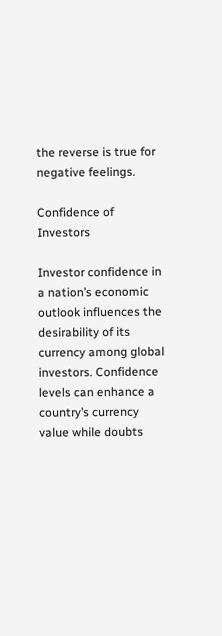the reverse is true for negative feelings.

Confidence of Investors

Investor confidence in a nation’s economic outlook influences the desirability of its currency among global investors. Confidence levels can enhance a country’s currency value while doubts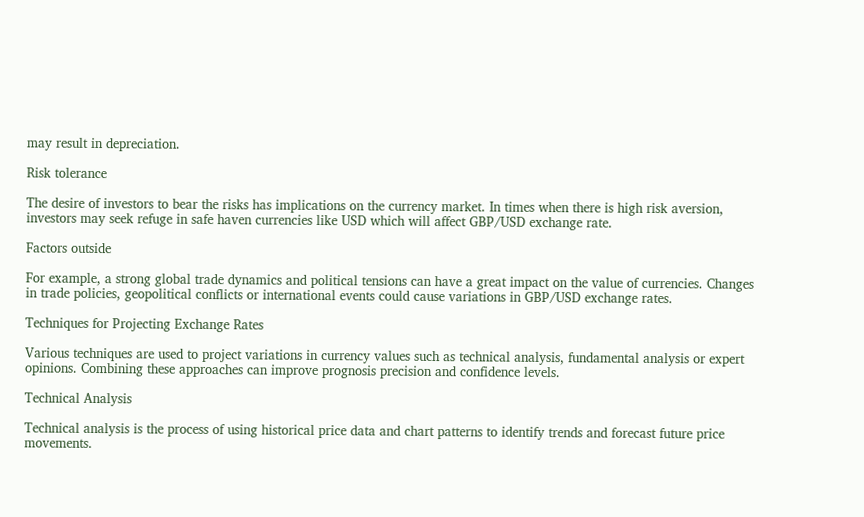may result in depreciation.

Risk tolerance

The desire of investors to bear the risks has implications on the currency market. In times when there is high risk aversion, investors may seek refuge in safe haven currencies like USD which will affect GBP/USD exchange rate.

Factors outside

For example, a strong global trade dynamics and political tensions can have a great impact on the value of currencies. Changes in trade policies, geopolitical conflicts or international events could cause variations in GBP/USD exchange rates.

Techniques for Projecting Exchange Rates

Various techniques are used to project variations in currency values such as technical analysis, fundamental analysis or expert opinions. Combining these approaches can improve prognosis precision and confidence levels.

Technical Analysis

Technical analysis is the process of using historical price data and chart patterns to identify trends and forecast future price movements.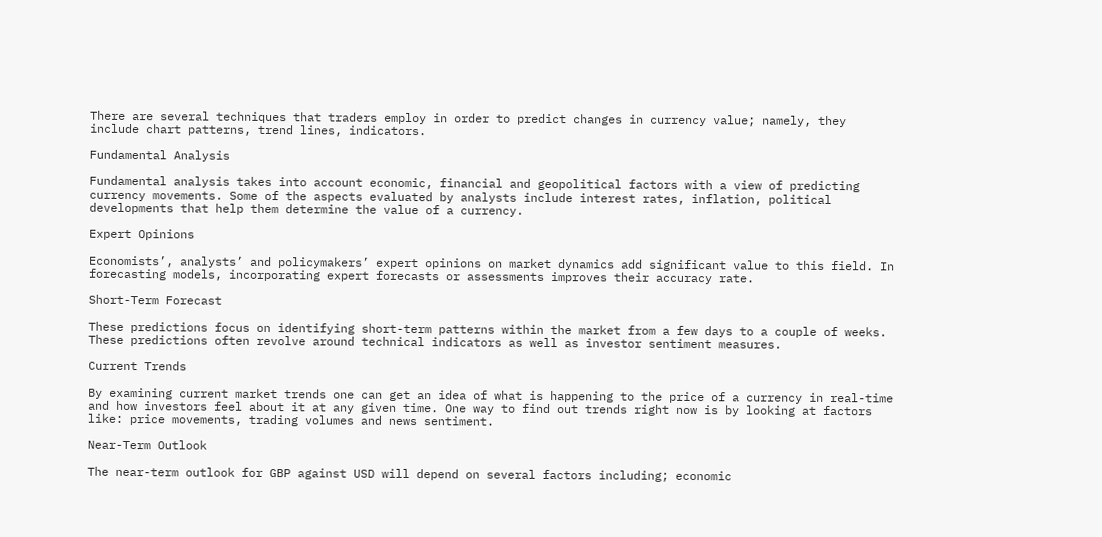There are several techniques that traders employ in order to predict changes in currency value; namely, they include chart patterns, trend lines, indicators.

Fundamental Analysis

Fundamental analysis takes into account economic, financial and geopolitical factors with a view of predicting currency movements. Some of the aspects evaluated by analysts include interest rates, inflation, political developments that help them determine the value of a currency.

Expert Opinions

Economists’, analysts’ and policymakers’ expert opinions on market dynamics add significant value to this field. In forecasting models, incorporating expert forecasts or assessments improves their accuracy rate.

Short-Term Forecast

These predictions focus on identifying short-term patterns within the market from a few days to a couple of weeks. These predictions often revolve around technical indicators as well as investor sentiment measures.

Current Trends

By examining current market trends one can get an idea of what is happening to the price of a currency in real-time and how investors feel about it at any given time. One way to find out trends right now is by looking at factors like: price movements, trading volumes and news sentiment.

Near-Term Outlook

The near-term outlook for GBP against USD will depend on several factors including; economic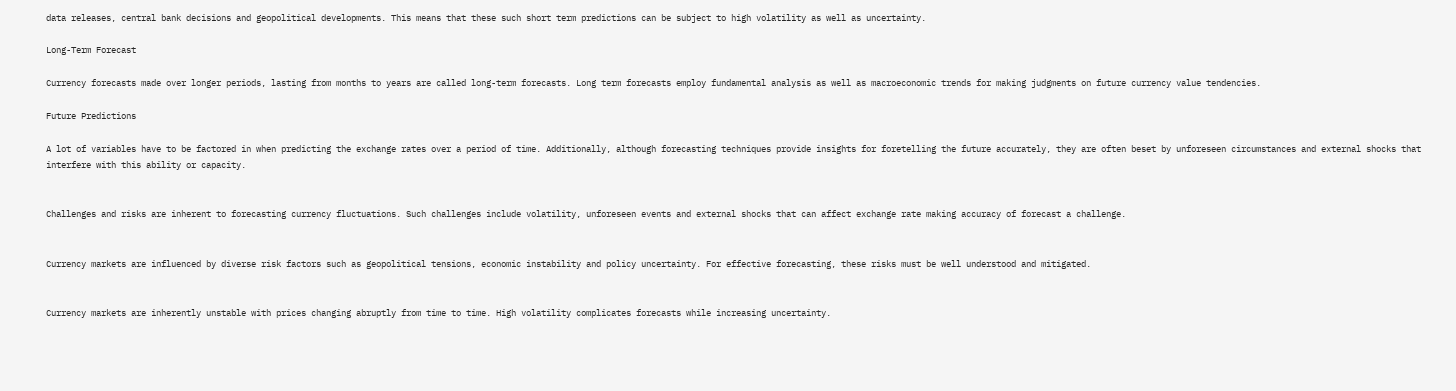data releases, central bank decisions and geopolitical developments. This means that these such short term predictions can be subject to high volatility as well as uncertainty.

Long-Term Forecast

Currency forecasts made over longer periods, lasting from months to years are called long-term forecasts. Long term forecasts employ fundamental analysis as well as macroeconomic trends for making judgments on future currency value tendencies.

Future Predictions

A lot of variables have to be factored in when predicting the exchange rates over a period of time. Additionally, although forecasting techniques provide insights for foretelling the future accurately, they are often beset by unforeseen circumstances and external shocks that interfere with this ability or capacity.


Challenges and risks are inherent to forecasting currency fluctuations. Such challenges include volatility, unforeseen events and external shocks that can affect exchange rate making accuracy of forecast a challenge.


Currency markets are influenced by diverse risk factors such as geopolitical tensions, economic instability and policy uncertainty. For effective forecasting, these risks must be well understood and mitigated.


Currency markets are inherently unstable with prices changing abruptly from time to time. High volatility complicates forecasts while increasing uncertainty.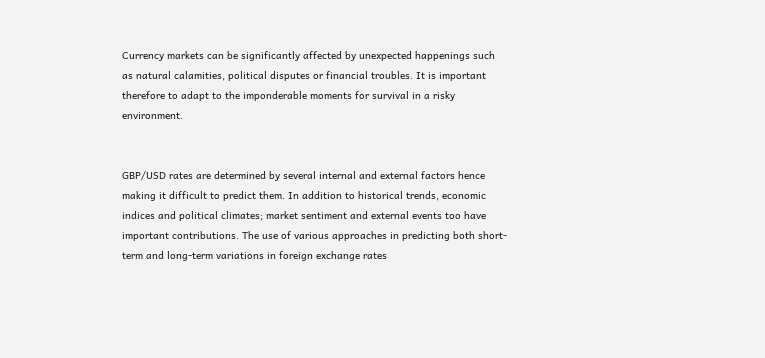Currency markets can be significantly affected by unexpected happenings such as natural calamities, political disputes or financial troubles. It is important therefore to adapt to the imponderable moments for survival in a risky environment.


GBP/USD rates are determined by several internal and external factors hence making it difficult to predict them. In addition to historical trends, economic indices and political climates; market sentiment and external events too have important contributions. The use of various approaches in predicting both short-term and long-term variations in foreign exchange rates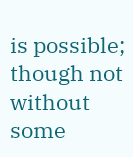is possible; though not without some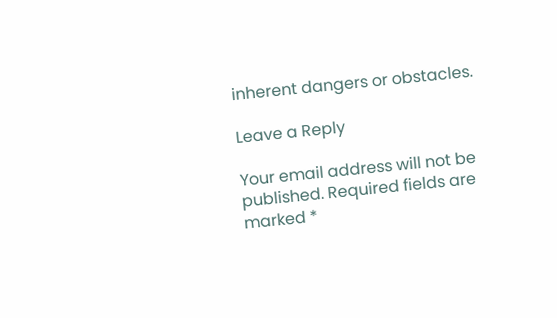inherent dangers or obstacles.

Leave a Reply

Your email address will not be published. Required fields are marked *